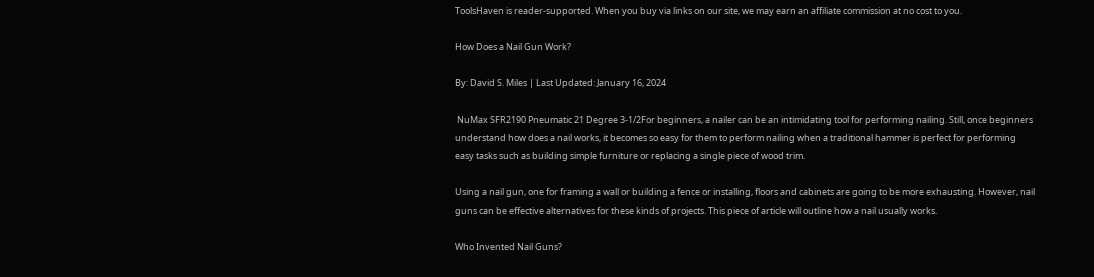ToolsHaven is reader-supported. When you buy via links on our site, we may earn an affiliate commission at no cost to you.

How Does a Nail Gun Work?

By: David S. Miles | Last Updated: January 16, 2024

 NuMax SFR2190 Pneumatic 21 Degree 3-1/2For beginners, a nailer can be an intimidating tool for performing nailing. Still, once beginners understand how does a nail works, it becomes so easy for them to perform nailing when a traditional hammer is perfect for performing easy tasks such as building simple furniture or replacing a single piece of wood trim.

Using a nail gun, one for framing a wall or building a fence or installing, floors and cabinets are going to be more exhausting. However, nail guns can be effective alternatives for these kinds of projects. This piece of article will outline how a nail usually works.

Who Invented Nail Guns?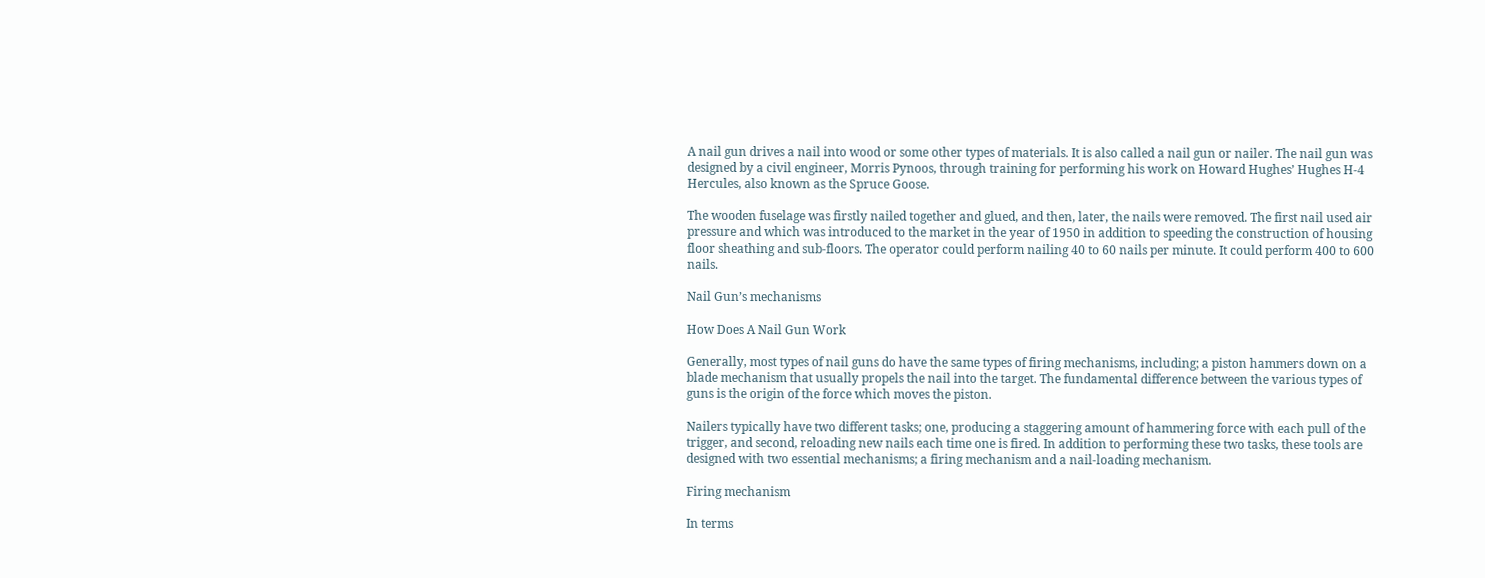A nail gun drives a nail into wood or some other types of materials. It is also called a nail gun or nailer. The nail gun was designed by a civil engineer, Morris Pynoos, through training for performing his work on Howard Hughes’ Hughes H-4 Hercules, also known as the Spruce Goose.

The wooden fuselage was firstly nailed together and glued, and then, later, the nails were removed. The first nail used air pressure and which was introduced to the market in the year of 1950 in addition to speeding the construction of housing floor sheathing and sub-floors. The operator could perform nailing 40 to 60 nails per minute. It could perform 400 to 600 nails.

Nail Gun’s mechanisms

How Does A Nail Gun Work

Generally, most types of nail guns do have the same types of firing mechanisms, including; a piston hammers down on a blade mechanism that usually propels the nail into the target. The fundamental difference between the various types of guns is the origin of the force which moves the piston.

Nailers typically have two different tasks; one, producing a staggering amount of hammering force with each pull of the trigger, and second, reloading new nails each time one is fired. In addition to performing these two tasks, these tools are designed with two essential mechanisms; a firing mechanism and a nail-loading mechanism.

Firing mechanism

In terms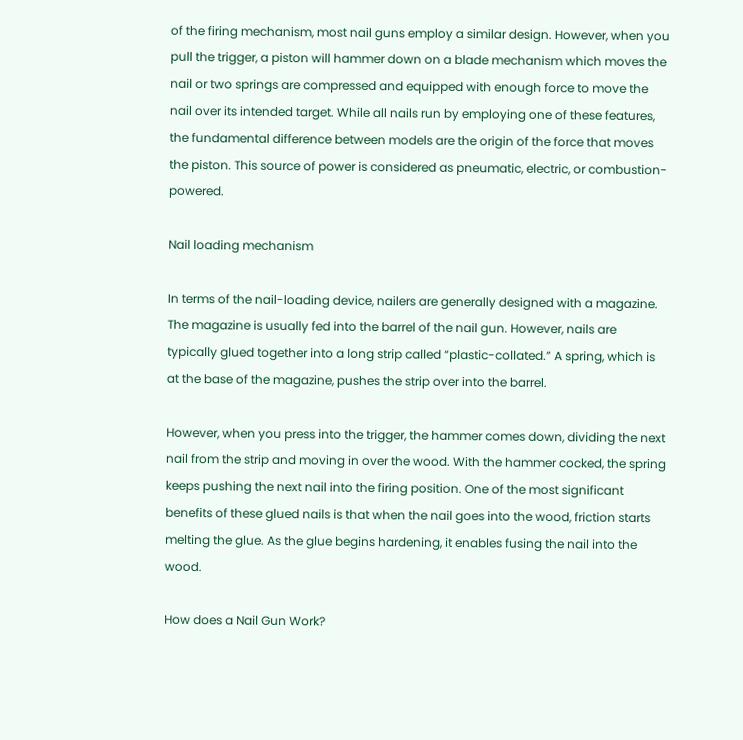of the firing mechanism, most nail guns employ a similar design. However, when you pull the trigger, a piston will hammer down on a blade mechanism which moves the nail or two springs are compressed and equipped with enough force to move the nail over its intended target. While all nails run by employing one of these features, the fundamental difference between models are the origin of the force that moves the piston. This source of power is considered as pneumatic, electric, or combustion-powered.

Nail loading mechanism

In terms of the nail-loading device, nailers are generally designed with a magazine. The magazine is usually fed into the barrel of the nail gun. However, nails are typically glued together into a long strip called “plastic-collated.” A spring, which is at the base of the magazine, pushes the strip over into the barrel.

However, when you press into the trigger, the hammer comes down, dividing the next nail from the strip and moving in over the wood. With the hammer cocked, the spring keeps pushing the next nail into the firing position. One of the most significant benefits of these glued nails is that when the nail goes into the wood, friction starts melting the glue. As the glue begins hardening, it enables fusing the nail into the wood.

How does a Nail Gun Work?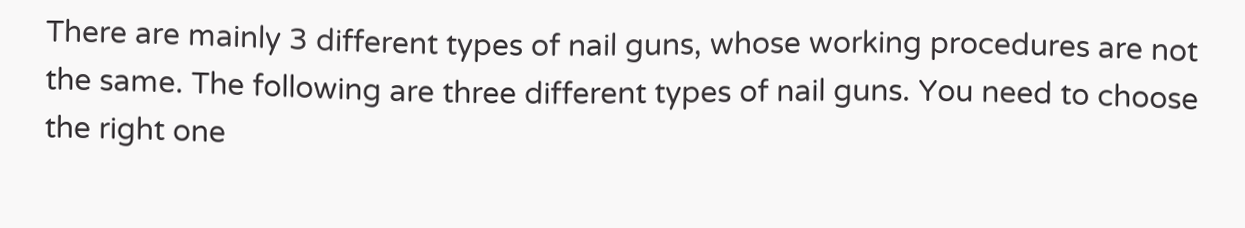There are mainly 3 different types of nail guns, whose working procedures are not the same. The following are three different types of nail guns. You need to choose the right one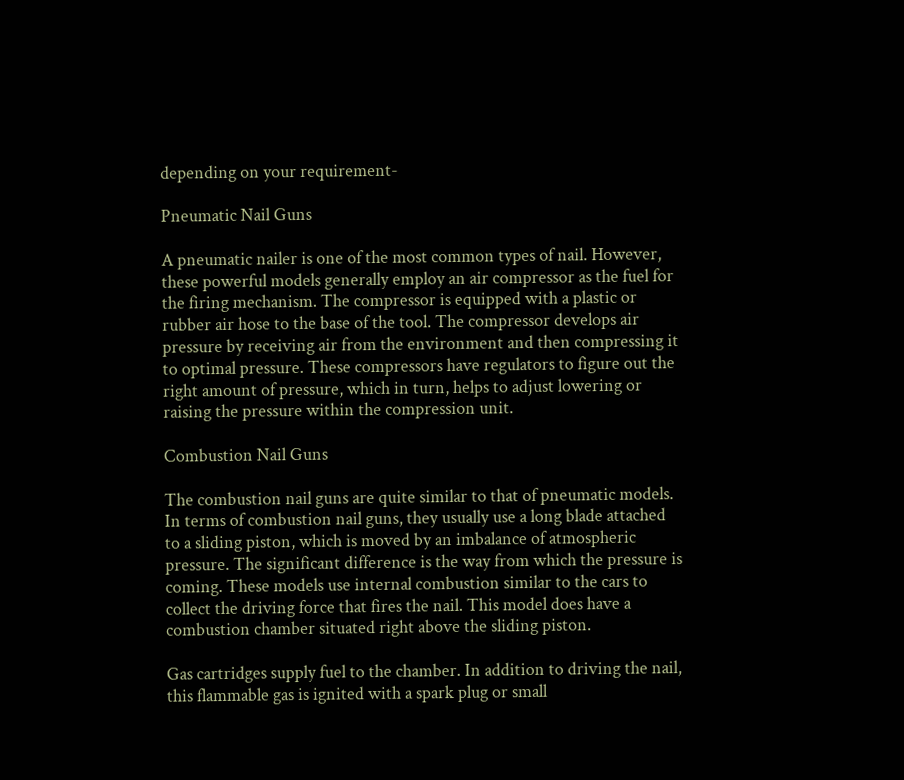depending on your requirement-

Pneumatic Nail Guns

A pneumatic nailer is one of the most common types of nail. However, these powerful models generally employ an air compressor as the fuel for the firing mechanism. The compressor is equipped with a plastic or rubber air hose to the base of the tool. The compressor develops air pressure by receiving air from the environment and then compressing it to optimal pressure. These compressors have regulators to figure out the right amount of pressure, which in turn, helps to adjust lowering or raising the pressure within the compression unit.

Combustion Nail Guns

The combustion nail guns are quite similar to that of pneumatic models. In terms of combustion nail guns, they usually use a long blade attached to a sliding piston, which is moved by an imbalance of atmospheric pressure. The significant difference is the way from which the pressure is coming. These models use internal combustion similar to the cars to collect the driving force that fires the nail. This model does have a combustion chamber situated right above the sliding piston.

Gas cartridges supply fuel to the chamber. In addition to driving the nail, this flammable gas is ignited with a spark plug or small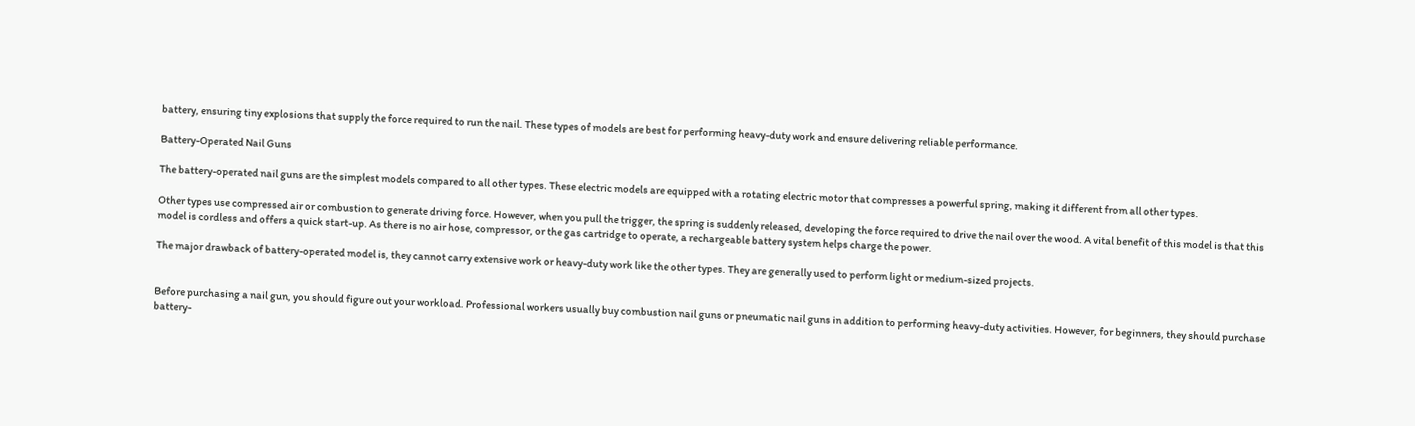battery, ensuring tiny explosions that supply the force required to run the nail. These types of models are best for performing heavy-duty work and ensure delivering reliable performance.

Battery-Operated Nail Guns

The battery-operated nail guns are the simplest models compared to all other types. These electric models are equipped with a rotating electric motor that compresses a powerful spring, making it different from all other types.

Other types use compressed air or combustion to generate driving force. However, when you pull the trigger, the spring is suddenly released, developing the force required to drive the nail over the wood. A vital benefit of this model is that this model is cordless and offers a quick start-up. As there is no air hose, compressor, or the gas cartridge to operate, a rechargeable battery system helps charge the power.

The major drawback of battery-operated model is, they cannot carry extensive work or heavy-duty work like the other types. They are generally used to perform light or medium-sized projects.


Before purchasing a nail gun, you should figure out your workload. Professional workers usually buy combustion nail guns or pneumatic nail guns in addition to performing heavy-duty activities. However, for beginners, they should purchase battery-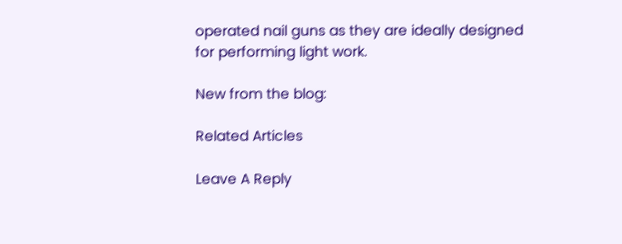operated nail guns as they are ideally designed for performing light work.

New from the blog:

Related Articles

Leave A Reply